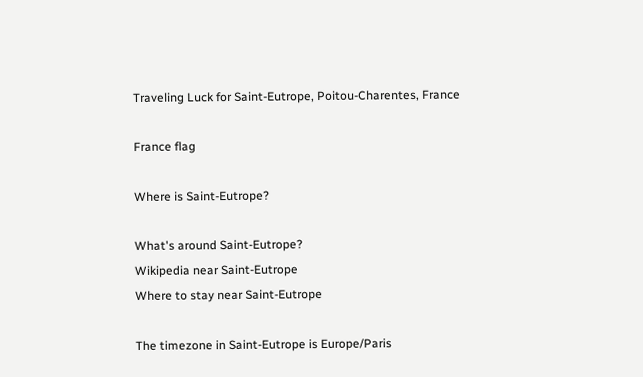Traveling Luck for Saint-Eutrope, Poitou-Charentes, France

France flag

Where is Saint-Eutrope?

What's around Saint-Eutrope?
Wikipedia near Saint-Eutrope
Where to stay near Saint-Eutrope

The timezone in Saint-Eutrope is Europe/Paris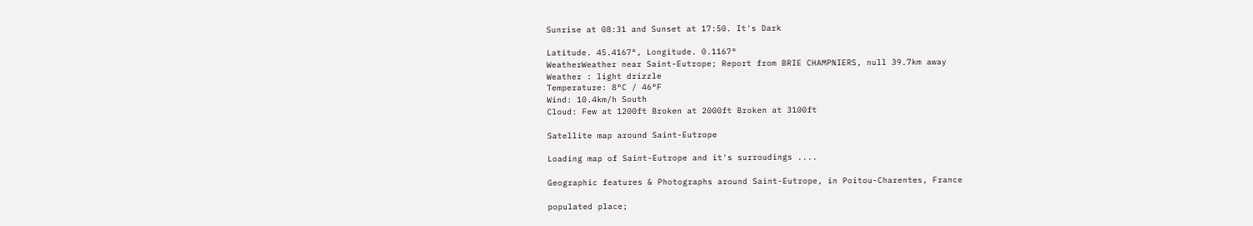Sunrise at 08:31 and Sunset at 17:50. It's Dark

Latitude. 45.4167°, Longitude. 0.1167°
WeatherWeather near Saint-Eutrope; Report from BRIE CHAMPNIERS, null 39.7km away
Weather : light drizzle
Temperature: 8°C / 46°F
Wind: 10.4km/h South
Cloud: Few at 1200ft Broken at 2000ft Broken at 3100ft

Satellite map around Saint-Eutrope

Loading map of Saint-Eutrope and it's surroudings ....

Geographic features & Photographs around Saint-Eutrope, in Poitou-Charentes, France

populated place;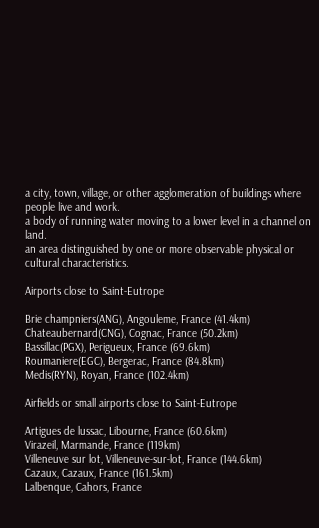a city, town, village, or other agglomeration of buildings where people live and work.
a body of running water moving to a lower level in a channel on land.
an area distinguished by one or more observable physical or cultural characteristics.

Airports close to Saint-Eutrope

Brie champniers(ANG), Angouleme, France (41.4km)
Chateaubernard(CNG), Cognac, France (50.2km)
Bassillac(PGX), Perigueux, France (69.6km)
Roumaniere(EGC), Bergerac, France (84.8km)
Medis(RYN), Royan, France (102.4km)

Airfields or small airports close to Saint-Eutrope

Artigues de lussac, Libourne, France (60.6km)
Virazeil, Marmande, France (119km)
Villeneuve sur lot, Villeneuve-sur-lot, France (144.6km)
Cazaux, Cazaux, France (161.5km)
Lalbenque, Cahors, France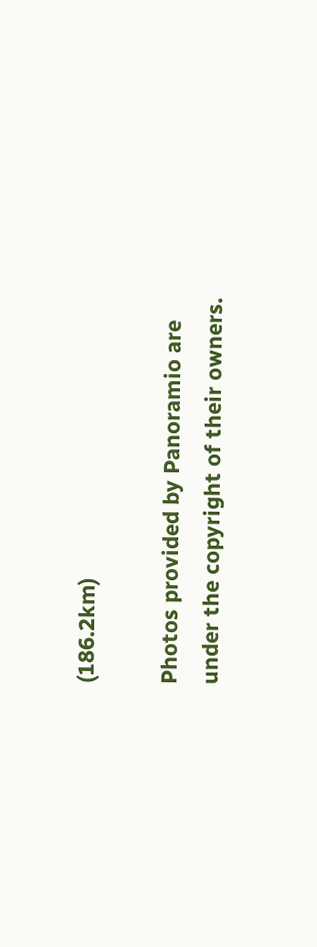(186.2km)

Photos provided by Panoramio are under the copyright of their owners.